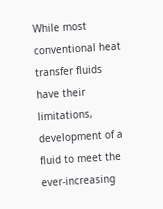While most conventional heat transfer fluids have their limitations, development of a fluid to meet the ever-increasing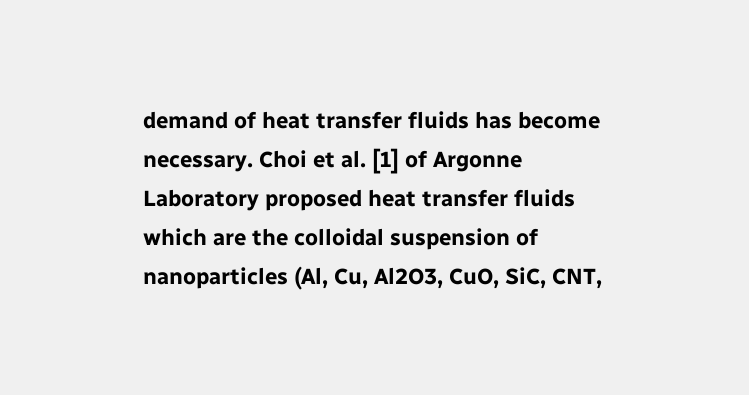demand of heat transfer fluids has become necessary. Choi et al. [1] of Argonne Laboratory proposed heat transfer fluids which are the colloidal suspension of nanoparticles (Al, Cu, Al2O3, CuO, SiC, CNT,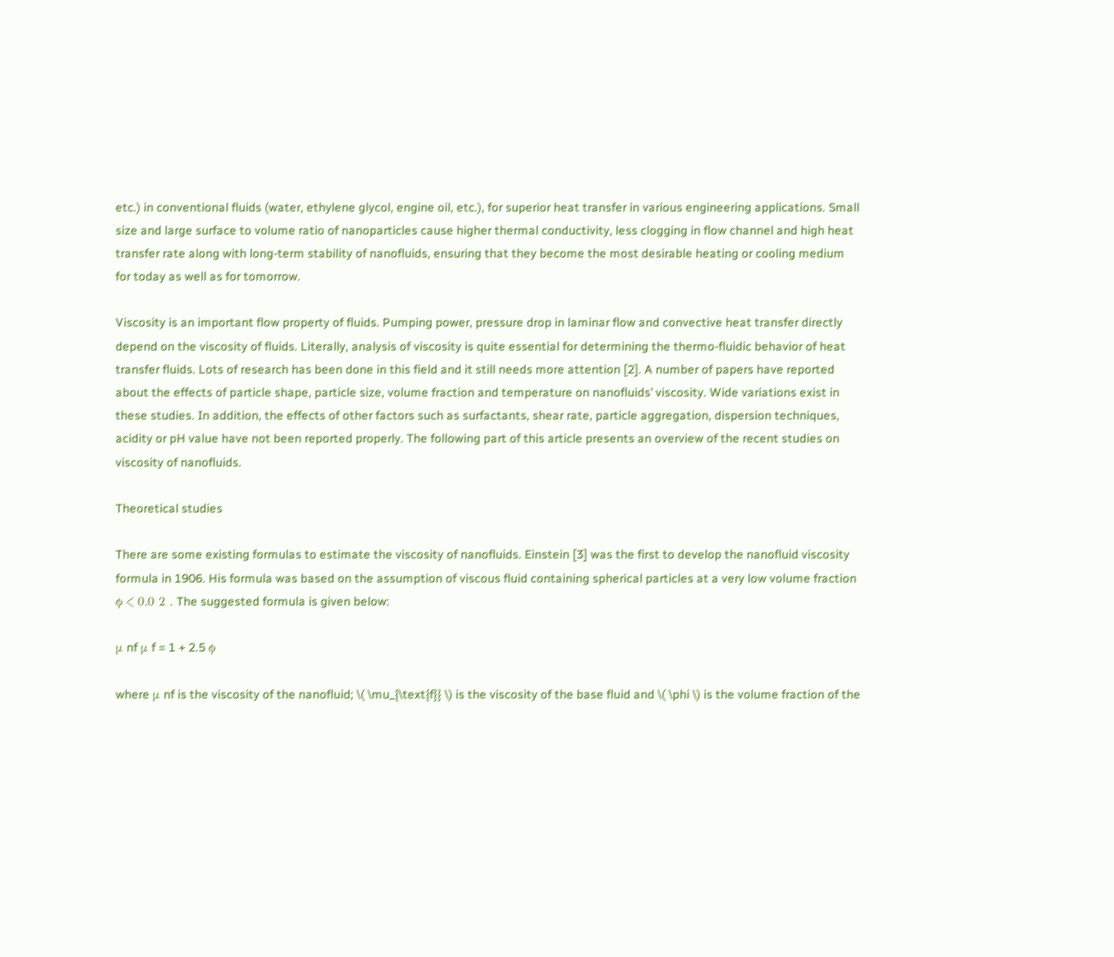etc.) in conventional fluids (water, ethylene glycol, engine oil, etc.), for superior heat transfer in various engineering applications. Small size and large surface to volume ratio of nanoparticles cause higher thermal conductivity, less clogging in flow channel and high heat transfer rate along with long-term stability of nanofluids, ensuring that they become the most desirable heating or cooling medium for today as well as for tomorrow.

Viscosity is an important flow property of fluids. Pumping power, pressure drop in laminar flow and convective heat transfer directly depend on the viscosity of fluids. Literally, analysis of viscosity is quite essential for determining the thermo-fluidic behavior of heat transfer fluids. Lots of research has been done in this field and it still needs more attention [2]. A number of papers have reported about the effects of particle shape, particle size, volume fraction and temperature on nanofluids’ viscosity. Wide variations exist in these studies. In addition, the effects of other factors such as surfactants, shear rate, particle aggregation, dispersion techniques, acidity or pH value have not been reported properly. The following part of this article presents an overview of the recent studies on viscosity of nanofluids.

Theoretical studies

There are some existing formulas to estimate the viscosity of nanofluids. Einstein [3] was the first to develop the nanofluid viscosity formula in 1906. His formula was based on the assumption of viscous fluid containing spherical particles at a very low volume fraction ϕ < 0.0 2 . The suggested formula is given below:

μ nf μ f = 1 + 2.5 ϕ

where μ nf is the viscosity of the nanofluid; \( \mu_{\text{f}} \) is the viscosity of the base fluid and \( \phi \) is the volume fraction of the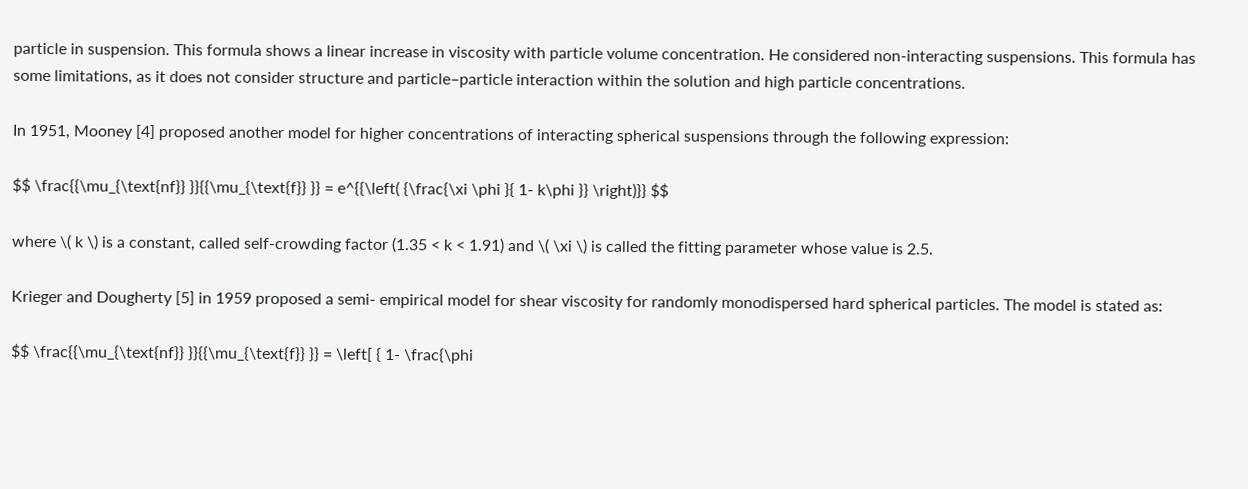particle in suspension. This formula shows a linear increase in viscosity with particle volume concentration. He considered non-interacting suspensions. This formula has some limitations, as it does not consider structure and particle–particle interaction within the solution and high particle concentrations.

In 1951, Mooney [4] proposed another model for higher concentrations of interacting spherical suspensions through the following expression:

$$ \frac{{\mu_{\text{nf}} }}{{\mu_{\text{f}} }} = e^{{\left( {\frac{\xi \phi }{ 1- k\phi }} \right)}} $$

where \( k \) is a constant, called self-crowding factor (1.35 < k < 1.91) and \( \xi \) is called the fitting parameter whose value is 2.5.

Krieger and Dougherty [5] in 1959 proposed a semi- empirical model for shear viscosity for randomly monodispersed hard spherical particles. The model is stated as:

$$ \frac{{\mu_{\text{nf}} }}{{\mu_{\text{f}} }} = \left[ { 1- \frac{\phi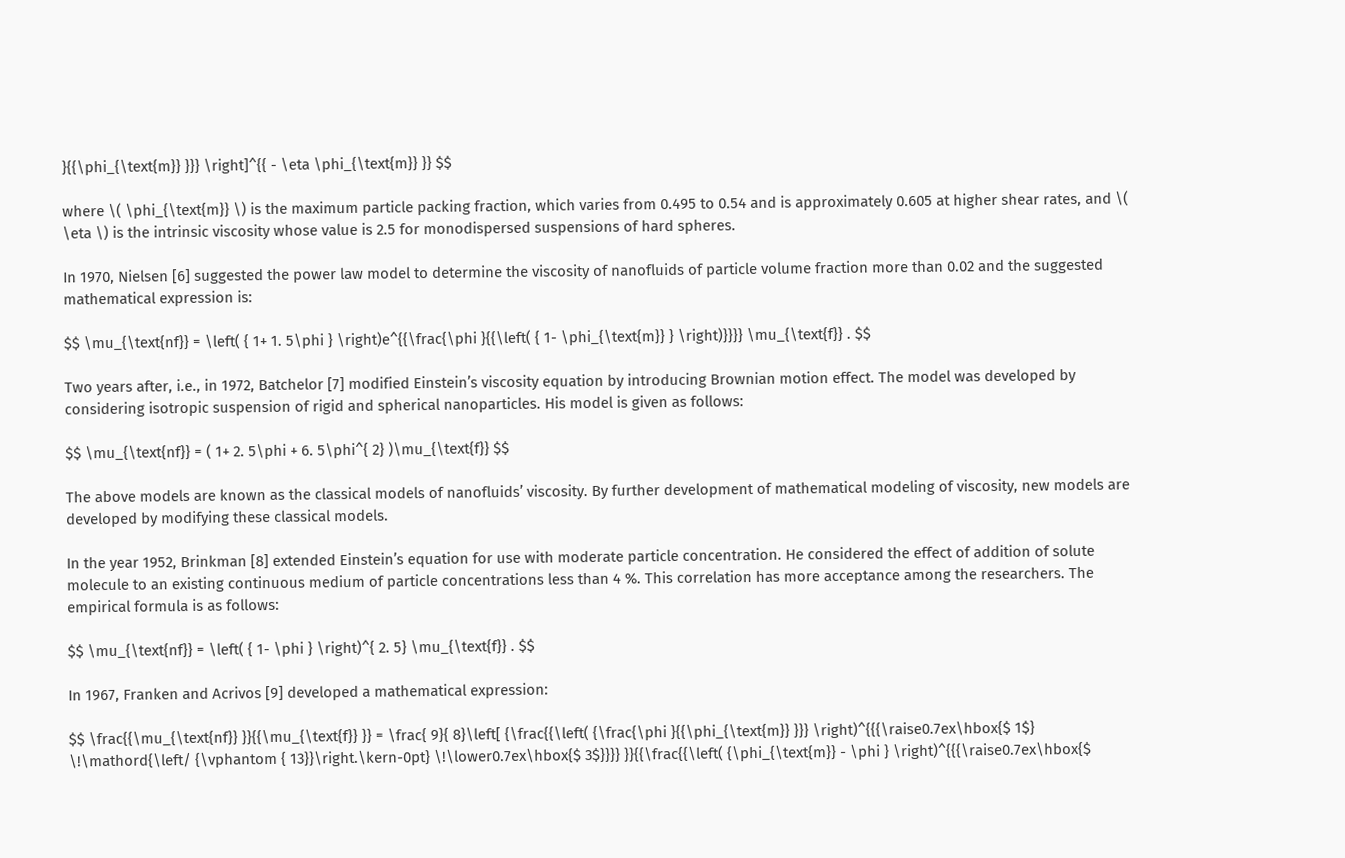}{{\phi_{\text{m}} }}} \right]^{{ - \eta \phi_{\text{m}} }} $$

where \( \phi_{\text{m}} \) is the maximum particle packing fraction, which varies from 0.495 to 0.54 and is approximately 0.605 at higher shear rates, and \( \eta \) is the intrinsic viscosity whose value is 2.5 for monodispersed suspensions of hard spheres.

In 1970, Nielsen [6] suggested the power law model to determine the viscosity of nanofluids of particle volume fraction more than 0.02 and the suggested mathematical expression is:

$$ \mu_{\text{nf}} = \left( { 1+ 1. 5\phi } \right)e^{{\frac{\phi }{{\left( { 1- \phi_{\text{m}} } \right)}}}} \mu_{\text{f}} . $$

Two years after, i.e., in 1972, Batchelor [7] modified Einstein’s viscosity equation by introducing Brownian motion effect. The model was developed by considering isotropic suspension of rigid and spherical nanoparticles. His model is given as follows:

$$ \mu_{\text{nf}} = ( 1+ 2. 5\phi + 6. 5\phi^{ 2} )\mu_{\text{f}} $$

The above models are known as the classical models of nanofluids’ viscosity. By further development of mathematical modeling of viscosity, new models are developed by modifying these classical models.

In the year 1952, Brinkman [8] extended Einstein’s equation for use with moderate particle concentration. He considered the effect of addition of solute molecule to an existing continuous medium of particle concentrations less than 4 %. This correlation has more acceptance among the researchers. The empirical formula is as follows:

$$ \mu_{\text{nf}} = \left( { 1- \phi } \right)^{ 2. 5} \mu_{\text{f}} . $$

In 1967, Franken and Acrivos [9] developed a mathematical expression:

$$ \frac{{\mu_{\text{nf}} }}{{\mu_{\text{f}} }} = \frac{ 9}{ 8}\left[ {\frac{{\left( {\frac{\phi }{{\phi_{\text{m}} }}} \right)^{{{\raise0.7ex\hbox{$ 1$} \!\mathord{\left/ {\vphantom { 13}}\right.\kern-0pt} \!\lower0.7ex\hbox{$ 3$}}}} }}{{\frac{{\left( {\phi_{\text{m}} - \phi } \right)^{{{\raise0.7ex\hbox{$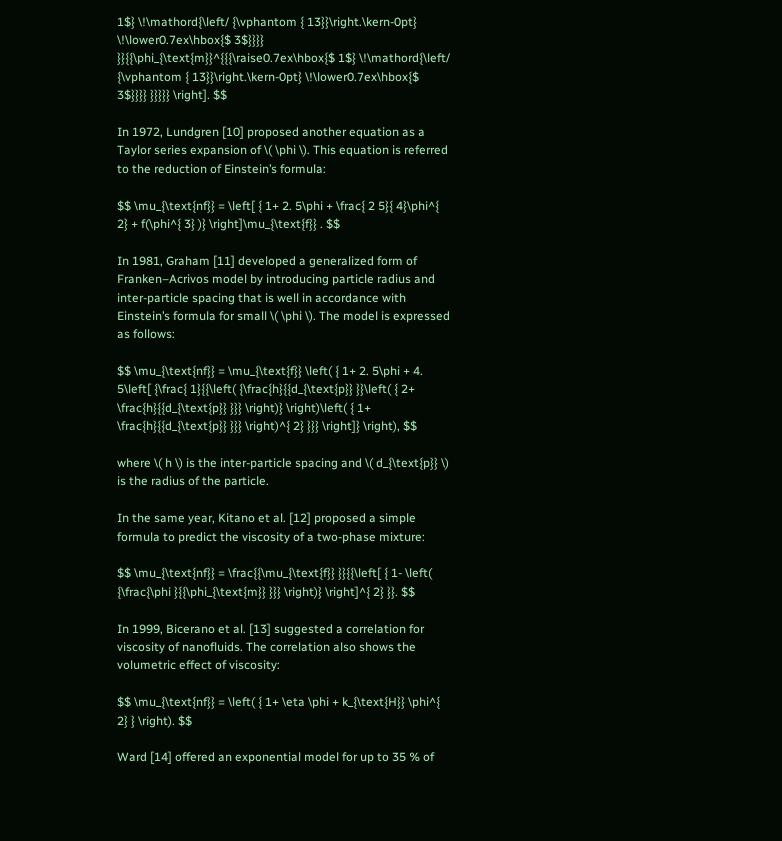1$} \!\mathord{\left/ {\vphantom { 13}}\right.\kern-0pt} \!\lower0.7ex\hbox{$ 3$}}}} }}{{\phi_{\text{m}}^{{{\raise0.7ex\hbox{$ 1$} \!\mathord{\left/ {\vphantom { 13}}\right.\kern-0pt} \!\lower0.7ex\hbox{$ 3$}}}} }}}}} \right]. $$

In 1972, Lundgren [10] proposed another equation as a Taylor series expansion of \( \phi \). This equation is referred to the reduction of Einstein’s formula:

$$ \mu_{\text{nf}} = \left[ { 1+ 2. 5\phi + \frac{ 2 5}{ 4}\phi^{ 2} + f(\phi^{ 3} )} \right]\mu_{\text{f}} . $$

In 1981, Graham [11] developed a generalized form of Franken–Acrivos model by introducing particle radius and inter-particle spacing that is well in accordance with Einstein’s formula for small \( \phi \). The model is expressed as follows:

$$ \mu_{\text{nf}} = \mu_{\text{f}} \left( { 1+ 2. 5\phi + 4. 5\left[ {\frac{ 1}{{\left( {\frac{h}{{d_{\text{p}} }}\left( { 2+ \frac{h}{{d_{\text{p}} }}} \right)} \right)\left( { 1+ \frac{h}{{d_{\text{p}} }}} \right)^{ 2} }}} \right]} \right), $$

where \( h \) is the inter-particle spacing and \( d_{\text{p}} \) is the radius of the particle.

In the same year, Kitano et al. [12] proposed a simple formula to predict the viscosity of a two-phase mixture:

$$ \mu_{\text{nf}} = \frac{{\mu_{\text{f}} }}{{\left[ { 1- \left( {\frac{\phi }{{\phi_{\text{m}} }}} \right)} \right]^{ 2} }}. $$

In 1999, Bicerano et al. [13] suggested a correlation for viscosity of nanofluids. The correlation also shows the volumetric effect of viscosity:

$$ \mu_{\text{nf}} = \left( { 1+ \eta \phi + k_{\text{H}} \phi^{ 2} } \right). $$

Ward [14] offered an exponential model for up to 35 % of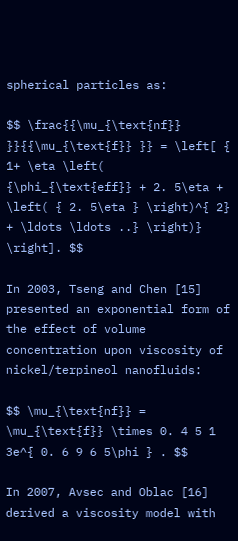spherical particles as:

$$ \frac{{\mu_{\text{nf}} }}{{\mu_{\text{f}} }} = \left[ { 1+ \eta \left( {\phi_{\text{eff}} + 2. 5\eta + \left( { 2. 5\eta } \right)^{ 2} + \ldots \ldots ..} \right)} \right]. $$

In 2003, Tseng and Chen [15] presented an exponential form of the effect of volume concentration upon viscosity of nickel/terpineol nanofluids:

$$ \mu_{\text{nf}} = \mu_{\text{f}} \times 0. 4 5 1 3e^{ 0. 6 9 6 5\phi } . $$

In 2007, Avsec and Oblac [16] derived a viscosity model with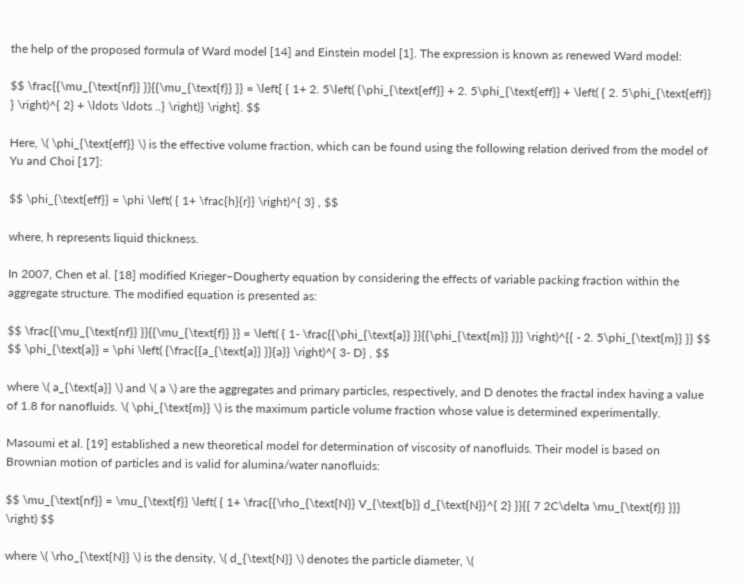the help of the proposed formula of Ward model [14] and Einstein model [1]. The expression is known as renewed Ward model:

$$ \frac{{\mu_{\text{nf}} }}{{\mu_{\text{f}} }} = \left[ { 1+ 2. 5\left( {\phi_{\text{eff}} + 2. 5\phi_{\text{eff}} + \left( { 2. 5\phi_{\text{eff}} } \right)^{ 2} + \ldots \ldots ..} \right)} \right]. $$

Here, \( \phi_{\text{eff}} \) is the effective volume fraction, which can be found using the following relation derived from the model of Yu and Choi [17]:

$$ \phi_{\text{eff}} = \phi \left( { 1+ \frac{h}{r}} \right)^{ 3} , $$

where, h represents liquid thickness.

In 2007, Chen et al. [18] modified Krieger–Dougherty equation by considering the effects of variable packing fraction within the aggregate structure. The modified equation is presented as:

$$ \frac{{\mu_{\text{nf}} }}{{\mu_{\text{f}} }} = \left( { 1- \frac{{\phi_{\text{a}} }}{{\phi_{\text{m}} }}} \right)^{{ - 2. 5\phi_{\text{m}} }} $$
$$ \phi_{\text{a}} = \phi \left( {\frac{{a_{\text{a}} }}{a}} \right)^{ 3- D} , $$

where \( a_{\text{a}} \) and \( a \) are the aggregates and primary particles, respectively, and D denotes the fractal index having a value of 1.8 for nanofluids. \( \phi_{\text{m}} \) is the maximum particle volume fraction whose value is determined experimentally.

Masoumi et al. [19] established a new theoretical model for determination of viscosity of nanofluids. Their model is based on Brownian motion of particles and is valid for alumina/water nanofluids:

$$ \mu_{\text{nf}} = \mu_{\text{f}} \left( { 1+ \frac{{\rho_{\text{N}} V_{\text{b}} d_{\text{N}}^{ 2} }}{{ 7 2C\delta \mu_{\text{f}} }}} \right) $$

where \( \rho_{\text{N}} \) is the density, \( d_{\text{N}} \) denotes the particle diameter, \(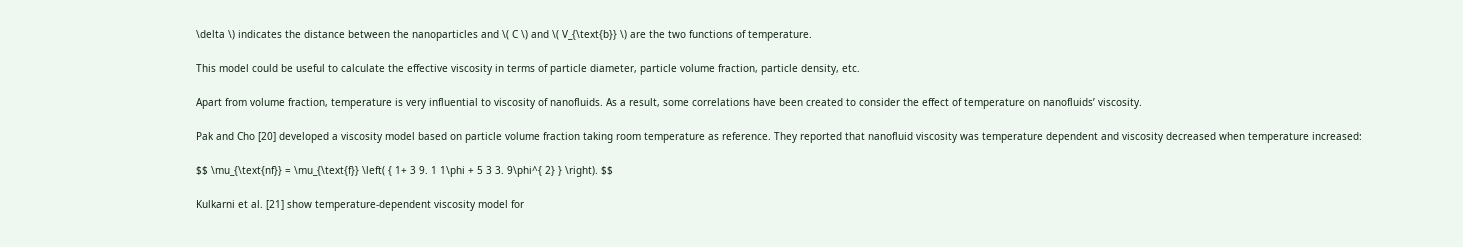\delta \) indicates the distance between the nanoparticles and \( C \) and \( V_{\text{b}} \) are the two functions of temperature.

This model could be useful to calculate the effective viscosity in terms of particle diameter, particle volume fraction, particle density, etc.

Apart from volume fraction, temperature is very influential to viscosity of nanofluids. As a result, some correlations have been created to consider the effect of temperature on nanofluids’ viscosity.

Pak and Cho [20] developed a viscosity model based on particle volume fraction taking room temperature as reference. They reported that nanofluid viscosity was temperature dependent and viscosity decreased when temperature increased:

$$ \mu_{\text{nf}} = \mu_{\text{f}} \left( { 1+ 3 9. 1 1\phi + 5 3 3. 9\phi^{ 2} } \right). $$

Kulkarni et al. [21] show temperature-dependent viscosity model for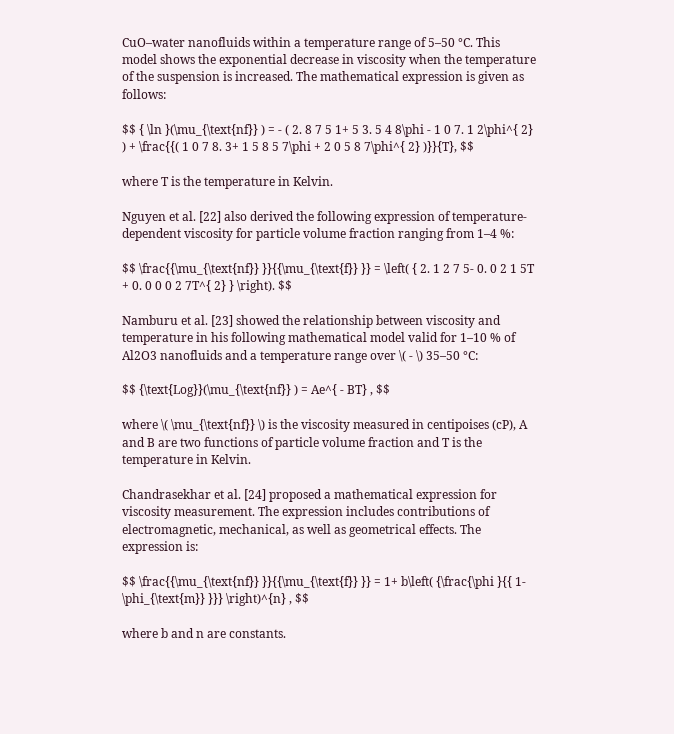CuO–water nanofluids within a temperature range of 5–50 °C. This model shows the exponential decrease in viscosity when the temperature of the suspension is increased. The mathematical expression is given as follows:

$$ { \ln }(\mu_{\text{nf}} ) = - ( 2. 8 7 5 1+ 5 3. 5 4 8\phi - 1 0 7. 1 2\phi^{ 2} ) + \frac{{( 1 0 7 8. 3+ 1 5 8 5 7\phi + 2 0 5 8 7\phi^{ 2} )}}{T}, $$

where T is the temperature in Kelvin.

Nguyen et al. [22] also derived the following expression of temperature-dependent viscosity for particle volume fraction ranging from 1–4 %:

$$ \frac{{\mu_{\text{nf}} }}{{\mu_{\text{f}} }} = \left( { 2. 1 2 7 5- 0. 0 2 1 5T + 0. 0 0 0 2 7T^{ 2} } \right). $$

Namburu et al. [23] showed the relationship between viscosity and temperature in his following mathematical model valid for 1–10 % of Al2O3 nanofluids and a temperature range over \( - \) 35–50 °C:

$$ {\text{Log}}(\mu_{\text{nf}} ) = Ae^{ - BT} , $$

where \( \mu_{\text{nf}} \) is the viscosity measured in centipoises (cP), A and B are two functions of particle volume fraction and T is the temperature in Kelvin.

Chandrasekhar et al. [24] proposed a mathematical expression for viscosity measurement. The expression includes contributions of electromagnetic, mechanical, as well as geometrical effects. The expression is:

$$ \frac{{\mu_{\text{nf}} }}{{\mu_{\text{f}} }} = 1+ b\left( {\frac{\phi }{{ 1- \phi_{\text{m}} }}} \right)^{n} , $$

where b and n are constants.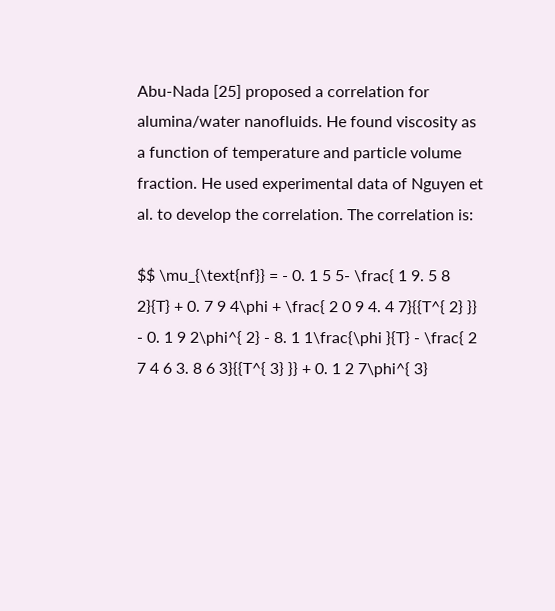Abu-Nada [25] proposed a correlation for alumina/water nanofluids. He found viscosity as a function of temperature and particle volume fraction. He used experimental data of Nguyen et al. to develop the correlation. The correlation is:

$$ \mu_{\text{nf}} = - 0. 1 5 5- \frac{ 1 9. 5 8 2}{T} + 0. 7 9 4\phi + \frac{ 2 0 9 4. 4 7}{{T^{ 2} }} - 0. 1 9 2\phi^{ 2} - 8. 1 1\frac{\phi }{T} - \frac{ 2 7 4 6 3. 8 6 3}{{T^{ 3} }} + 0. 1 2 7\phi^{ 3}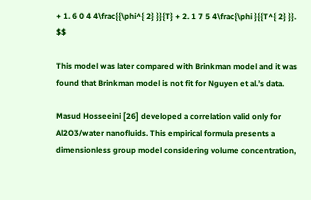+ 1. 6 0 4 4\frac{{\phi^{ 2} }}{T} + 2. 1 7 5 4\frac{\phi }{{T^{ 2} }}. $$

This model was later compared with Brinkman model and it was found that Brinkman model is not fit for Nguyen et al.’s data.

Masud Hosseeini [26] developed a correlation valid only for Al2O3/water nanofluids. This empirical formula presents a dimensionless group model considering volume concentration,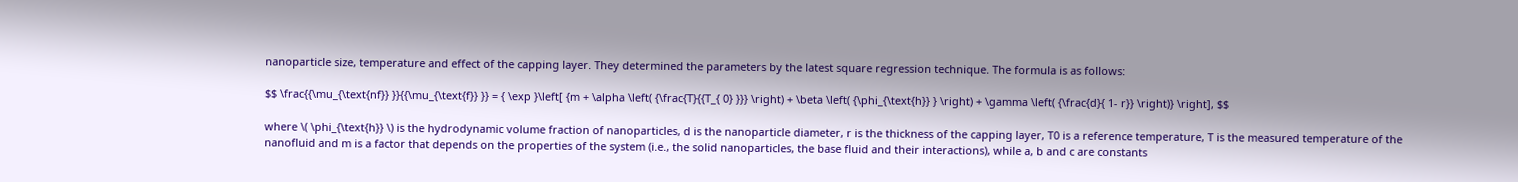nanoparticle size, temperature and effect of the capping layer. They determined the parameters by the latest square regression technique. The formula is as follows:

$$ \frac{{\mu_{\text{nf}} }}{{\mu_{\text{f}} }} = { \exp }\left[ {m + \alpha \left( {\frac{T}{{T_{ 0} }}} \right) + \beta \left( {\phi_{\text{h}} } \right) + \gamma \left( {\frac{d}{ 1- r}} \right)} \right], $$

where \( \phi_{\text{h}} \) is the hydrodynamic volume fraction of nanoparticles, d is the nanoparticle diameter, r is the thickness of the capping layer, T0 is a reference temperature, T is the measured temperature of the nanofluid and m is a factor that depends on the properties of the system (i.e., the solid nanoparticles, the base fluid and their interactions), while a, b and c are constants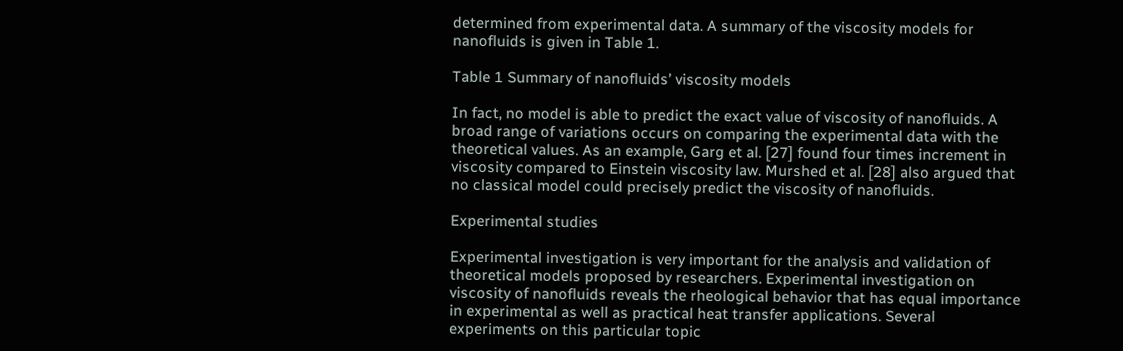determined from experimental data. A summary of the viscosity models for nanofluids is given in Table 1.

Table 1 Summary of nanofluids’ viscosity models

In fact, no model is able to predict the exact value of viscosity of nanofluids. A broad range of variations occurs on comparing the experimental data with the theoretical values. As an example, Garg et al. [27] found four times increment in viscosity compared to Einstein viscosity law. Murshed et al. [28] also argued that no classical model could precisely predict the viscosity of nanofluids.

Experimental studies

Experimental investigation is very important for the analysis and validation of theoretical models proposed by researchers. Experimental investigation on viscosity of nanofluids reveals the rheological behavior that has equal importance in experimental as well as practical heat transfer applications. Several experiments on this particular topic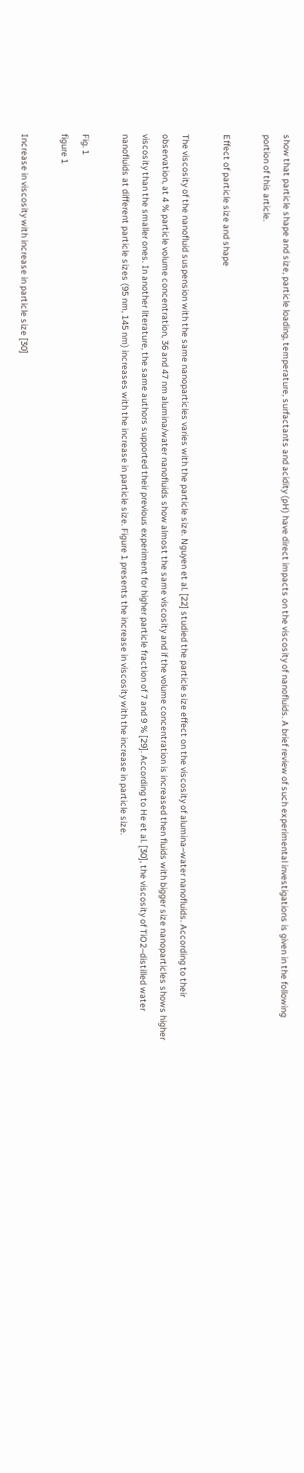show that particle shape and size, particle loading, temperature, surfactants and acidity (pH) have direct impacts on the viscosity of nanofluids. A brief review of such experimental investigations is given in the following portion of this article.

Effect of particle size and shape

The viscosity of the nanofluid suspension with the same nanoparticles varies with the particle size. Nguyen et al. [22] studied the particle size effect on the viscosity of alumina–water nanofluids. According to their observation, at 4 % particle volume concentration, 36 and 47 nm alumina/water nanofluids show almost the same viscosity and if the volume concentration is increased then fluids with bigger size nanoparticles shows higher viscosity than the smaller ones. In another literature, the same authors supported their previous experiment for higher particle fraction of 7 and 9 % [29]. According to He et al. [30], the viscosity of TiO2–distilled water nanofluids at different particle sizes (95 nm, 145 nm) increases with the increase in particle size. Figure 1 presents the increase in viscosity with the increase in particle size.

Fig. 1
figure 1

Increase in viscosity with increase in particle size [30]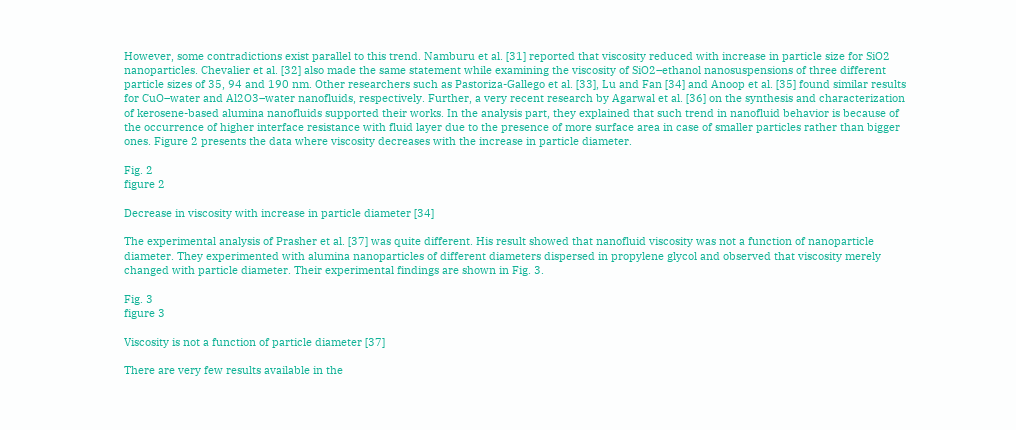However, some contradictions exist parallel to this trend. Namburu et al. [31] reported that viscosity reduced with increase in particle size for SiO2 nanoparticles. Chevalier et al. [32] also made the same statement while examining the viscosity of SiO2–ethanol nanosuspensions of three different particle sizes of 35, 94 and 190 nm. Other researchers such as Pastoriza-Gallego et al. [33], Lu and Fan [34] and Anoop et al. [35] found similar results for CuO–water and Al2O3–water nanofluids, respectively. Further, a very recent research by Agarwal et al. [36] on the synthesis and characterization of kerosene-based alumina nanofluids supported their works. In the analysis part, they explained that such trend in nanofluid behavior is because of the occurrence of higher interface resistance with fluid layer due to the presence of more surface area in case of smaller particles rather than bigger ones. Figure 2 presents the data where viscosity decreases with the increase in particle diameter.

Fig. 2
figure 2

Decrease in viscosity with increase in particle diameter [34]

The experimental analysis of Prasher et al. [37] was quite different. His result showed that nanofluid viscosity was not a function of nanoparticle diameter. They experimented with alumina nanoparticles of different diameters dispersed in propylene glycol and observed that viscosity merely changed with particle diameter. Their experimental findings are shown in Fig. 3.

Fig. 3
figure 3

Viscosity is not a function of particle diameter [37]

There are very few results available in the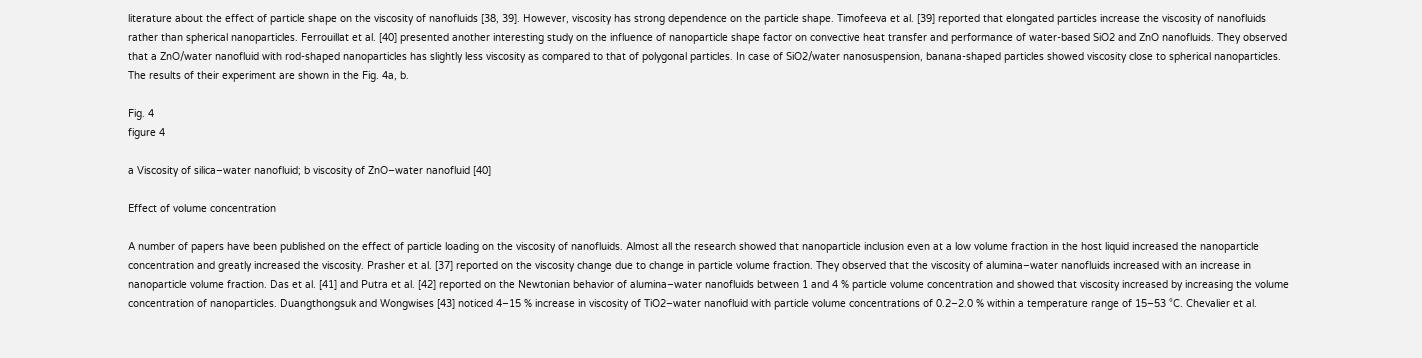literature about the effect of particle shape on the viscosity of nanofluids [38, 39]. However, viscosity has strong dependence on the particle shape. Timofeeva et al. [39] reported that elongated particles increase the viscosity of nanofluids rather than spherical nanoparticles. Ferrouillat et al. [40] presented another interesting study on the influence of nanoparticle shape factor on convective heat transfer and performance of water-based SiO2 and ZnO nanofluids. They observed that a ZnO/water nanofluid with rod-shaped nanoparticles has slightly less viscosity as compared to that of polygonal particles. In case of SiO2/water nanosuspension, banana-shaped particles showed viscosity close to spherical nanoparticles. The results of their experiment are shown in the Fig. 4a, b.

Fig. 4
figure 4

a Viscosity of silica–water nanofluid; b viscosity of ZnO–water nanofluid [40]

Effect of volume concentration

A number of papers have been published on the effect of particle loading on the viscosity of nanofluids. Almost all the research showed that nanoparticle inclusion even at a low volume fraction in the host liquid increased the nanoparticle concentration and greatly increased the viscosity. Prasher et al. [37] reported on the viscosity change due to change in particle volume fraction. They observed that the viscosity of alumina–water nanofluids increased with an increase in nanoparticle volume fraction. Das et al. [41] and Putra et al. [42] reported on the Newtonian behavior of alumina–water nanofluids between 1 and 4 % particle volume concentration and showed that viscosity increased by increasing the volume concentration of nanoparticles. Duangthongsuk and Wongwises [43] noticed 4–15 % increase in viscosity of TiO2–water nanofluid with particle volume concentrations of 0.2–2.0 % within a temperature range of 15–53 °C. Chevalier et al.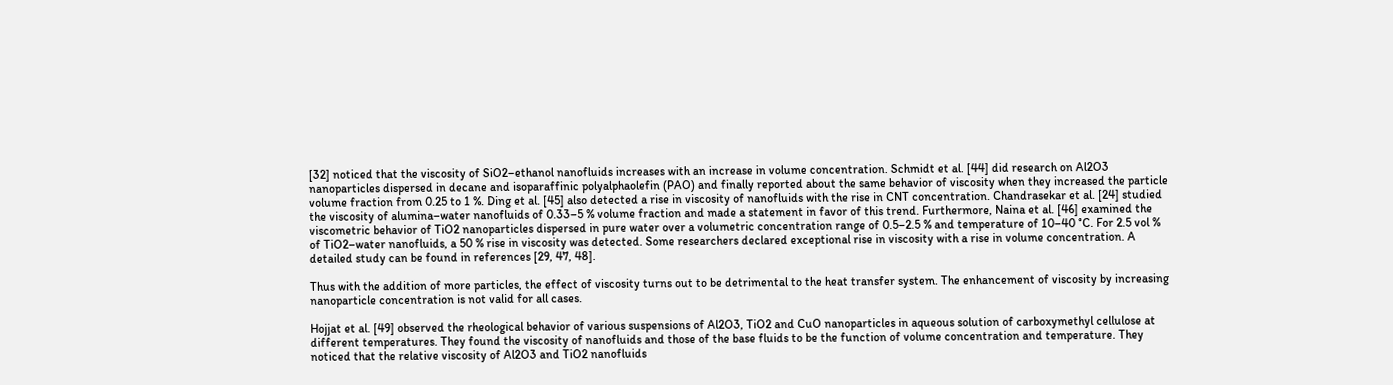[32] noticed that the viscosity of SiO2–ethanol nanofluids increases with an increase in volume concentration. Schmidt et al. [44] did research on Al2O3 nanoparticles dispersed in decane and isoparaffinic polyalphaolefin (PAO) and finally reported about the same behavior of viscosity when they increased the particle volume fraction from 0.25 to 1 %. Ding et al. [45] also detected a rise in viscosity of nanofluids with the rise in CNT concentration. Chandrasekar et al. [24] studied the viscosity of alumina–water nanofluids of 0.33–5 % volume fraction and made a statement in favor of this trend. Furthermore, Naina et al. [46] examined the viscometric behavior of TiO2 nanoparticles dispersed in pure water over a volumetric concentration range of 0.5–2.5 % and temperature of 10–40 °C. For 2.5 vol % of TiO2–water nanofluids, a 50 % rise in viscosity was detected. Some researchers declared exceptional rise in viscosity with a rise in volume concentration. A detailed study can be found in references [29, 47, 48].

Thus with the addition of more particles, the effect of viscosity turns out to be detrimental to the heat transfer system. The enhancement of viscosity by increasing nanoparticle concentration is not valid for all cases.

Hojjat et al. [49] observed the rheological behavior of various suspensions of Al2O3, TiO2 and CuO nanoparticles in aqueous solution of carboxymethyl cellulose at different temperatures. They found the viscosity of nanofluids and those of the base fluids to be the function of volume concentration and temperature. They noticed that the relative viscosity of Al2O3 and TiO2 nanofluids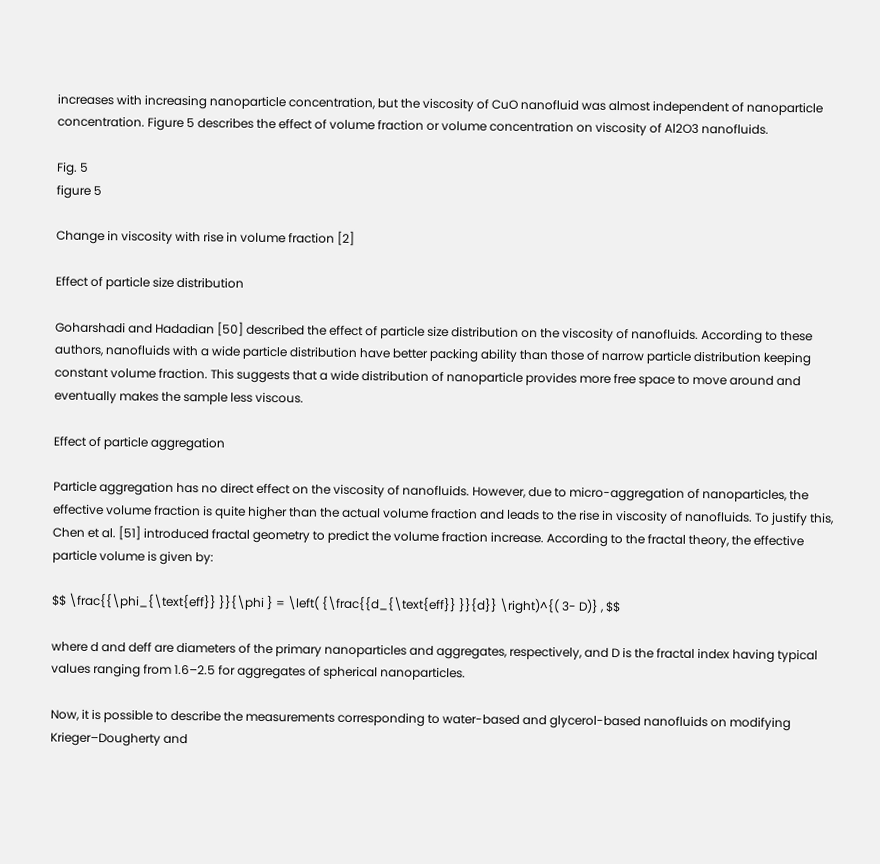increases with increasing nanoparticle concentration, but the viscosity of CuO nanofluid was almost independent of nanoparticle concentration. Figure 5 describes the effect of volume fraction or volume concentration on viscosity of Al2O3 nanofluids.

Fig. 5
figure 5

Change in viscosity with rise in volume fraction [2]

Effect of particle size distribution

Goharshadi and Hadadian [50] described the effect of particle size distribution on the viscosity of nanofluids. According to these authors, nanofluids with a wide particle distribution have better packing ability than those of narrow particle distribution keeping constant volume fraction. This suggests that a wide distribution of nanoparticle provides more free space to move around and eventually makes the sample less viscous.

Effect of particle aggregation

Particle aggregation has no direct effect on the viscosity of nanofluids. However, due to micro-aggregation of nanoparticles, the effective volume fraction is quite higher than the actual volume fraction and leads to the rise in viscosity of nanofluids. To justify this, Chen et al. [51] introduced fractal geometry to predict the volume fraction increase. According to the fractal theory, the effective particle volume is given by:

$$ \frac{{\phi_{\text{eff}} }}{\phi } = \left( {\frac{{d_{\text{eff}} }}{d}} \right)^{( 3- D)} , $$

where d and deff are diameters of the primary nanoparticles and aggregates, respectively, and D is the fractal index having typical values ranging from 1.6–2.5 for aggregates of spherical nanoparticles.

Now, it is possible to describe the measurements corresponding to water-based and glycerol-based nanofluids on modifying Krieger–Dougherty and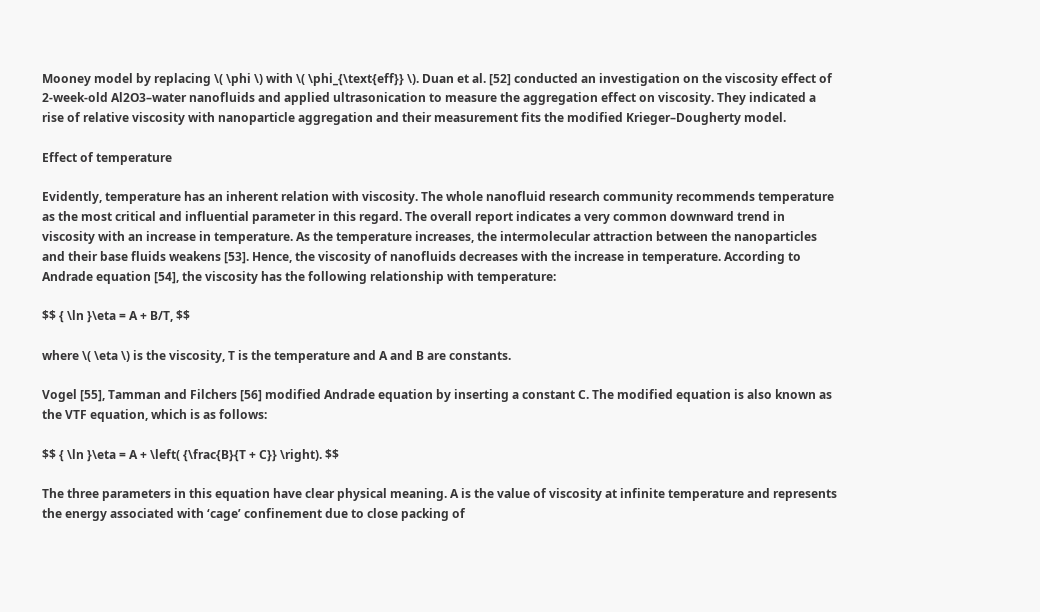Mooney model by replacing \( \phi \) with \( \phi_{\text{eff}} \). Duan et al. [52] conducted an investigation on the viscosity effect of 2-week-old Al2O3–water nanofluids and applied ultrasonication to measure the aggregation effect on viscosity. They indicated a rise of relative viscosity with nanoparticle aggregation and their measurement fits the modified Krieger–Dougherty model.

Effect of temperature

Evidently, temperature has an inherent relation with viscosity. The whole nanofluid research community recommends temperature as the most critical and influential parameter in this regard. The overall report indicates a very common downward trend in viscosity with an increase in temperature. As the temperature increases, the intermolecular attraction between the nanoparticles and their base fluids weakens [53]. Hence, the viscosity of nanofluids decreases with the increase in temperature. According to Andrade equation [54], the viscosity has the following relationship with temperature:

$$ { \ln }\eta = A + B/T, $$

where \( \eta \) is the viscosity, T is the temperature and A and B are constants.

Vogel [55], Tamman and Filchers [56] modified Andrade equation by inserting a constant C. The modified equation is also known as the VTF equation, which is as follows:

$$ { \ln }\eta = A + \left( {\frac{B}{T + C}} \right). $$

The three parameters in this equation have clear physical meaning. A is the value of viscosity at infinite temperature and represents the energy associated with ‘cage’ confinement due to close packing of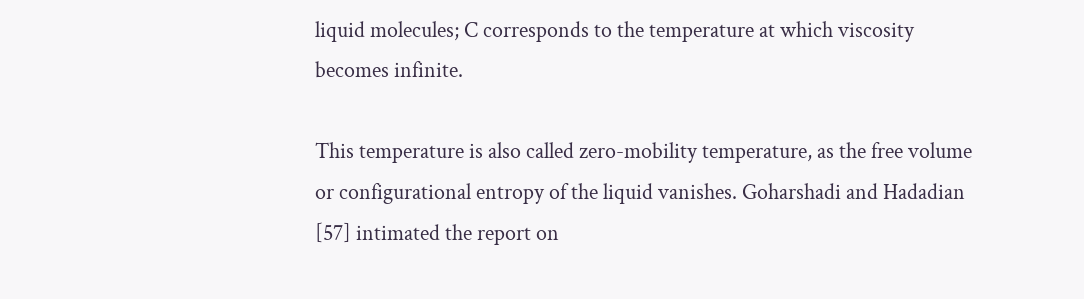liquid molecules; C corresponds to the temperature at which viscosity becomes infinite.

This temperature is also called zero-mobility temperature, as the free volume or configurational entropy of the liquid vanishes. Goharshadi and Hadadian [57] intimated the report on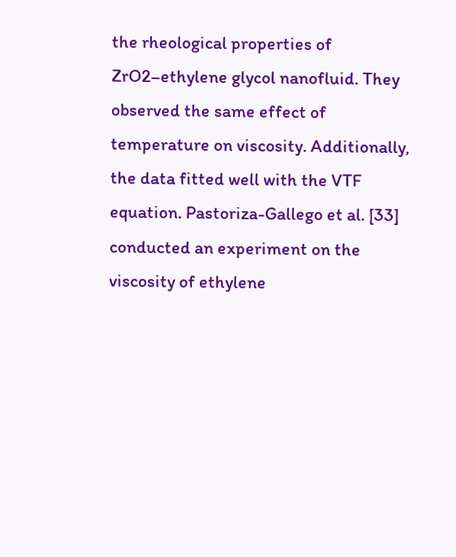the rheological properties of ZrO2–ethylene glycol nanofluid. They observed the same effect of temperature on viscosity. Additionally, the data fitted well with the VTF equation. Pastoriza-Gallego et al. [33] conducted an experiment on the viscosity of ethylene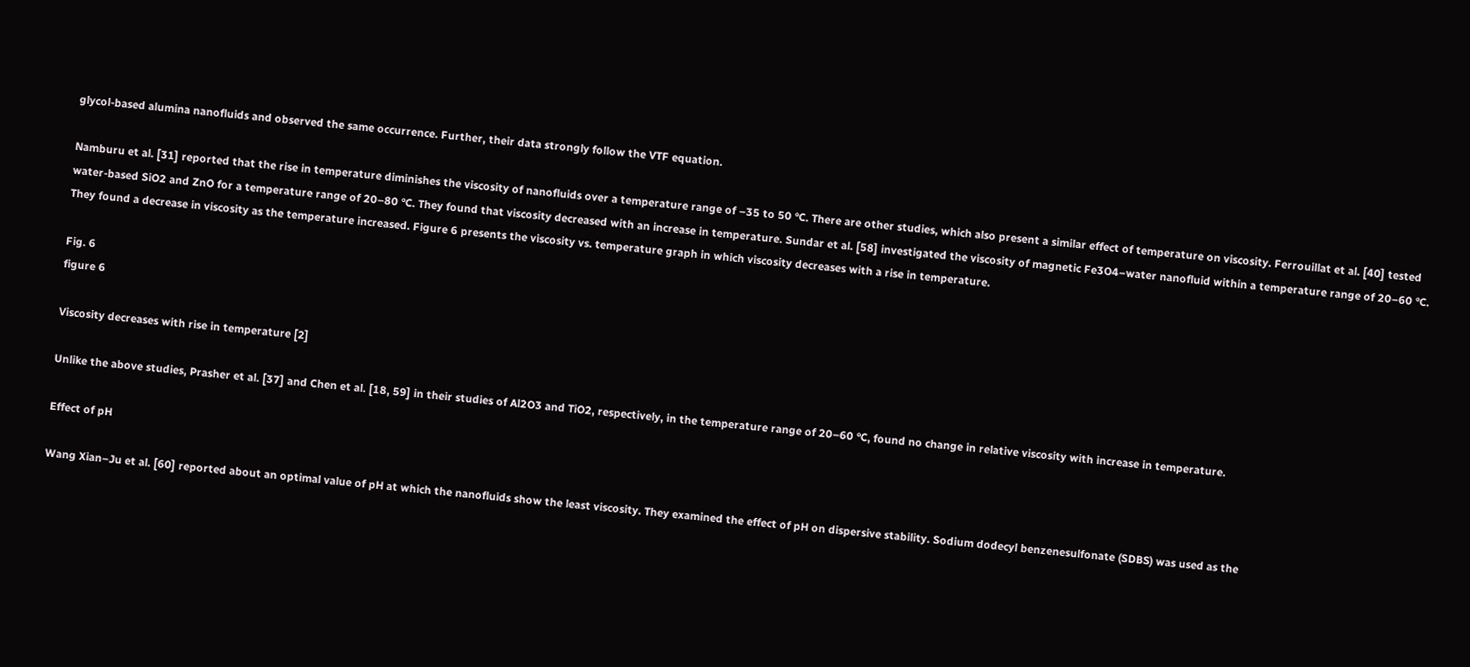glycol-based alumina nanofluids and observed the same occurrence. Further, their data strongly follow the VTF equation.

Namburu et al. [31] reported that the rise in temperature diminishes the viscosity of nanofluids over a temperature range of –35 to 50 °C. There are other studies, which also present a similar effect of temperature on viscosity. Ferrouillat et al. [40] tested water-based SiO2 and ZnO for a temperature range of 20–80 °C. They found that viscosity decreased with an increase in temperature. Sundar et al. [58] investigated the viscosity of magnetic Fe3O4–water nanofluid within a temperature range of 20–60 °C. They found a decrease in viscosity as the temperature increased. Figure 6 presents the viscosity vs. temperature graph in which viscosity decreases with a rise in temperature.

Fig. 6
figure 6

Viscosity decreases with rise in temperature [2]

Unlike the above studies, Prasher et al. [37] and Chen et al. [18, 59] in their studies of Al2O3 and TiO2, respectively, in the temperature range of 20–60 °C, found no change in relative viscosity with increase in temperature.

Effect of pH

Wang Xian–Ju et al. [60] reported about an optimal value of pH at which the nanofluids show the least viscosity. They examined the effect of pH on dispersive stability. Sodium dodecyl benzenesulfonate (SDBS) was used as the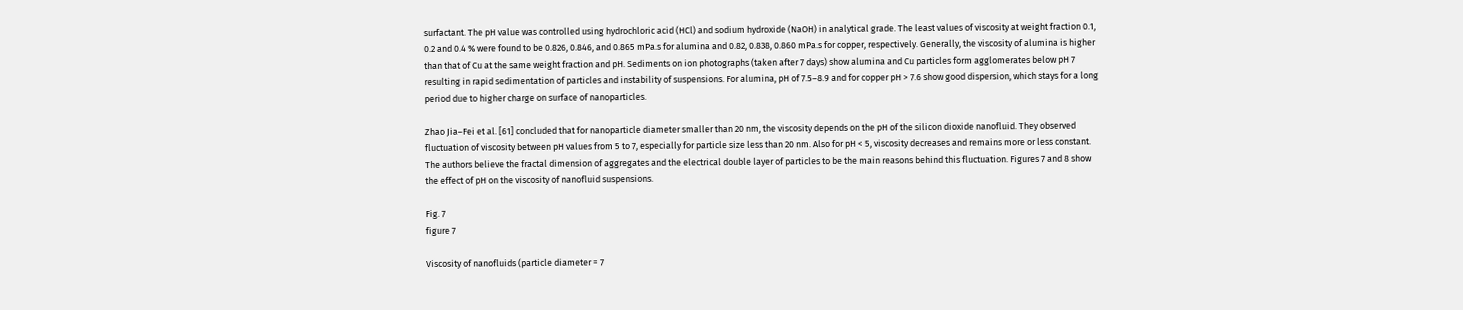surfactant. The pH value was controlled using hydrochloric acid (HCl) and sodium hydroxide (NaOH) in analytical grade. The least values of viscosity at weight fraction 0.1, 0.2 and 0.4 % were found to be 0.826, 0.846, and 0.865 mPa.s for alumina and 0.82, 0.838, 0.860 mPa.s for copper, respectively. Generally, the viscosity of alumina is higher than that of Cu at the same weight fraction and pH. Sediments on ion photographs (taken after 7 days) show alumina and Cu particles form agglomerates below pH 7 resulting in rapid sedimentation of particles and instability of suspensions. For alumina, pH of 7.5–8.9 and for copper pH > 7.6 show good dispersion, which stays for a long period due to higher charge on surface of nanoparticles.

Zhao Jia–Fei et al. [61] concluded that for nanoparticle diameter smaller than 20 nm, the viscosity depends on the pH of the silicon dioxide nanofluid. They observed fluctuation of viscosity between pH values from 5 to 7, especially for particle size less than 20 nm. Also for pH < 5, viscosity decreases and remains more or less constant. The authors believe the fractal dimension of aggregates and the electrical double layer of particles to be the main reasons behind this fluctuation. Figures 7 and 8 show the effect of pH on the viscosity of nanofluid suspensions.

Fig. 7
figure 7

Viscosity of nanofluids (particle diameter = 7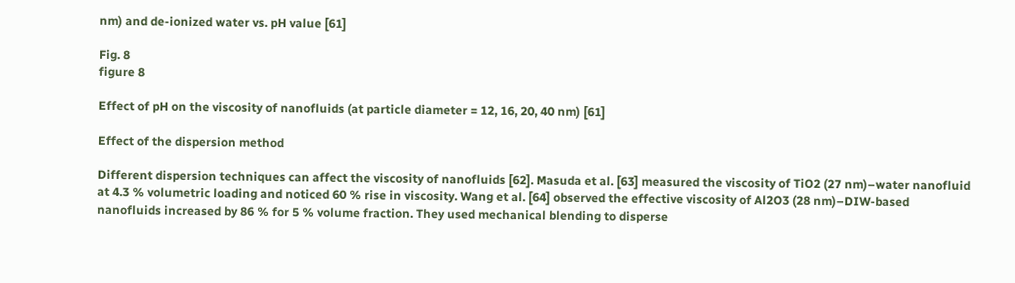nm) and de-ionized water vs. pH value [61]

Fig. 8
figure 8

Effect of pH on the viscosity of nanofluids (at particle diameter = 12, 16, 20, 40 nm) [61]

Effect of the dispersion method

Different dispersion techniques can affect the viscosity of nanofluids [62]. Masuda et al. [63] measured the viscosity of TiO2 (27 nm)–water nanofluid at 4.3 % volumetric loading and noticed 60 % rise in viscosity. Wang et al. [64] observed the effective viscosity of Al2O3 (28 nm)–DIW-based nanofluids increased by 86 % for 5 % volume fraction. They used mechanical blending to disperse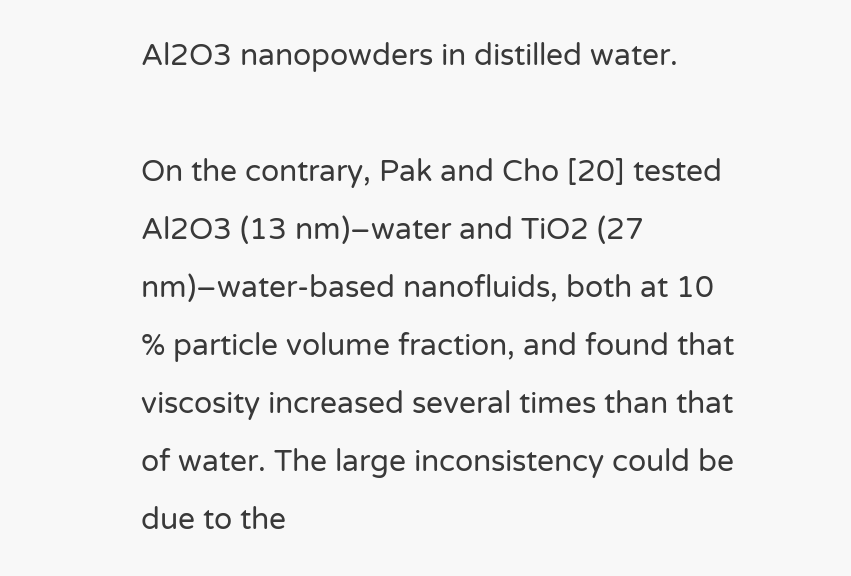Al2O3 nanopowders in distilled water.

On the contrary, Pak and Cho [20] tested Al2O3 (13 nm)–water and TiO2 (27 nm)–water-based nanofluids, both at 10 % particle volume fraction, and found that viscosity increased several times than that of water. The large inconsistency could be due to the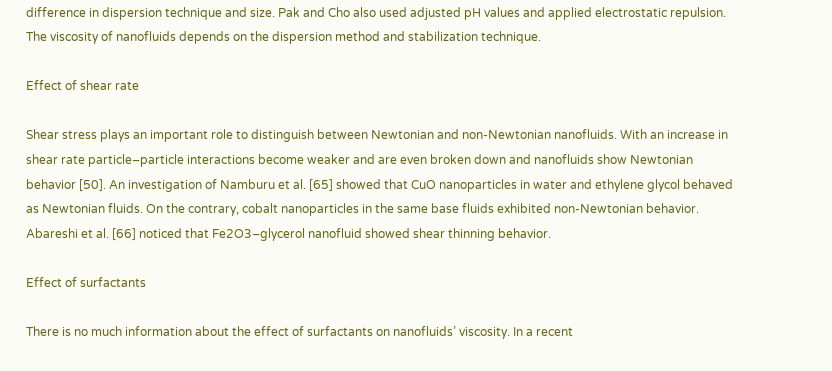difference in dispersion technique and size. Pak and Cho also used adjusted pH values and applied electrostatic repulsion. The viscosity of nanofluids depends on the dispersion method and stabilization technique.

Effect of shear rate

Shear stress plays an important role to distinguish between Newtonian and non-Newtonian nanofluids. With an increase in shear rate particle–particle interactions become weaker and are even broken down and nanofluids show Newtonian behavior [50]. An investigation of Namburu et al. [65] showed that CuO nanoparticles in water and ethylene glycol behaved as Newtonian fluids. On the contrary, cobalt nanoparticles in the same base fluids exhibited non-Newtonian behavior. Abareshi et al. [66] noticed that Fe2O3–glycerol nanofluid showed shear thinning behavior.

Effect of surfactants

There is no much information about the effect of surfactants on nanofluids’ viscosity. In a recent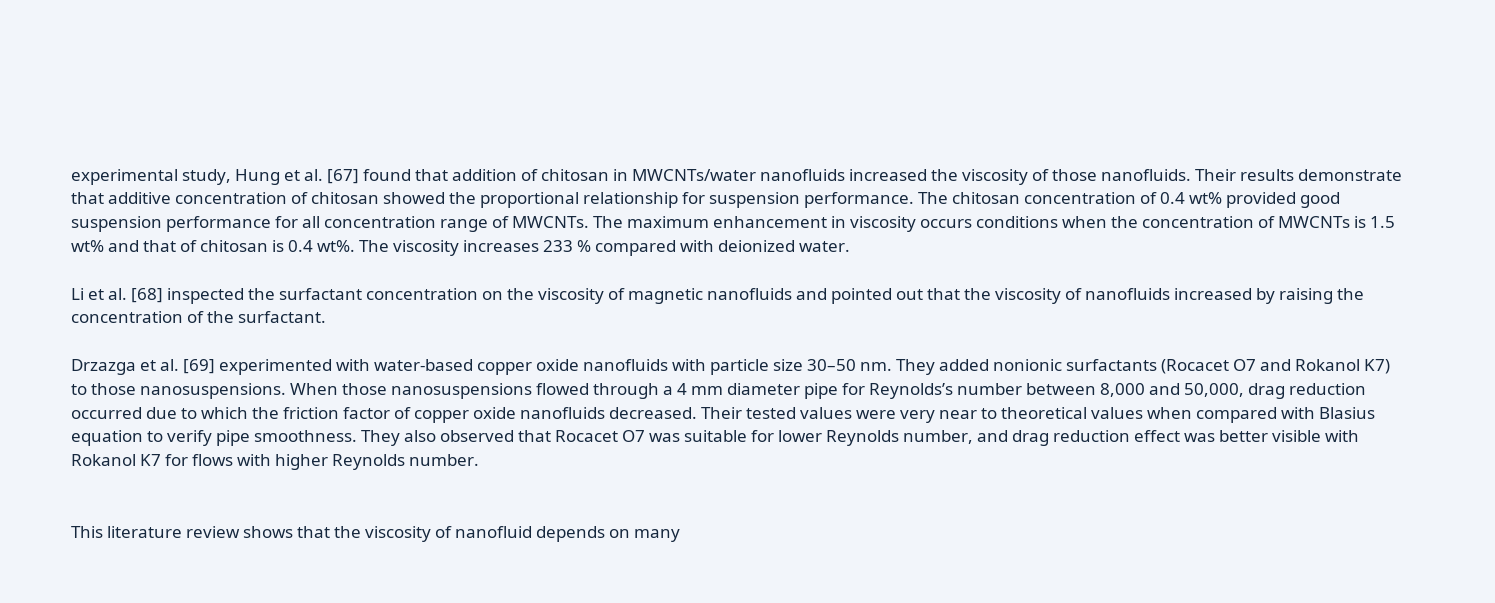experimental study, Hung et al. [67] found that addition of chitosan in MWCNTs/water nanofluids increased the viscosity of those nanofluids. Their results demonstrate that additive concentration of chitosan showed the proportional relationship for suspension performance. The chitosan concentration of 0.4 wt% provided good suspension performance for all concentration range of MWCNTs. The maximum enhancement in viscosity occurs conditions when the concentration of MWCNTs is 1.5 wt% and that of chitosan is 0.4 wt%. The viscosity increases 233 % compared with deionized water.

Li et al. [68] inspected the surfactant concentration on the viscosity of magnetic nanofluids and pointed out that the viscosity of nanofluids increased by raising the concentration of the surfactant.

Drzazga et al. [69] experimented with water-based copper oxide nanofluids with particle size 30–50 nm. They added nonionic surfactants (Rocacet O7 and Rokanol K7) to those nanosuspensions. When those nanosuspensions flowed through a 4 mm diameter pipe for Reynolds’s number between 8,000 and 50,000, drag reduction occurred due to which the friction factor of copper oxide nanofluids decreased. Their tested values were very near to theoretical values when compared with Blasius equation to verify pipe smoothness. They also observed that Rocacet O7 was suitable for lower Reynolds number, and drag reduction effect was better visible with Rokanol K7 for flows with higher Reynolds number.


This literature review shows that the viscosity of nanofluid depends on many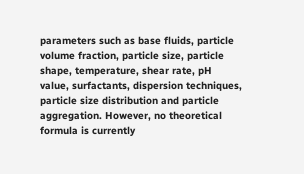parameters such as base fluids, particle volume fraction, particle size, particle shape, temperature, shear rate, pH value, surfactants, dispersion techniques, particle size distribution and particle aggregation. However, no theoretical formula is currently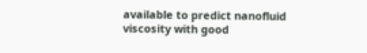available to predict nanofluid viscosity with good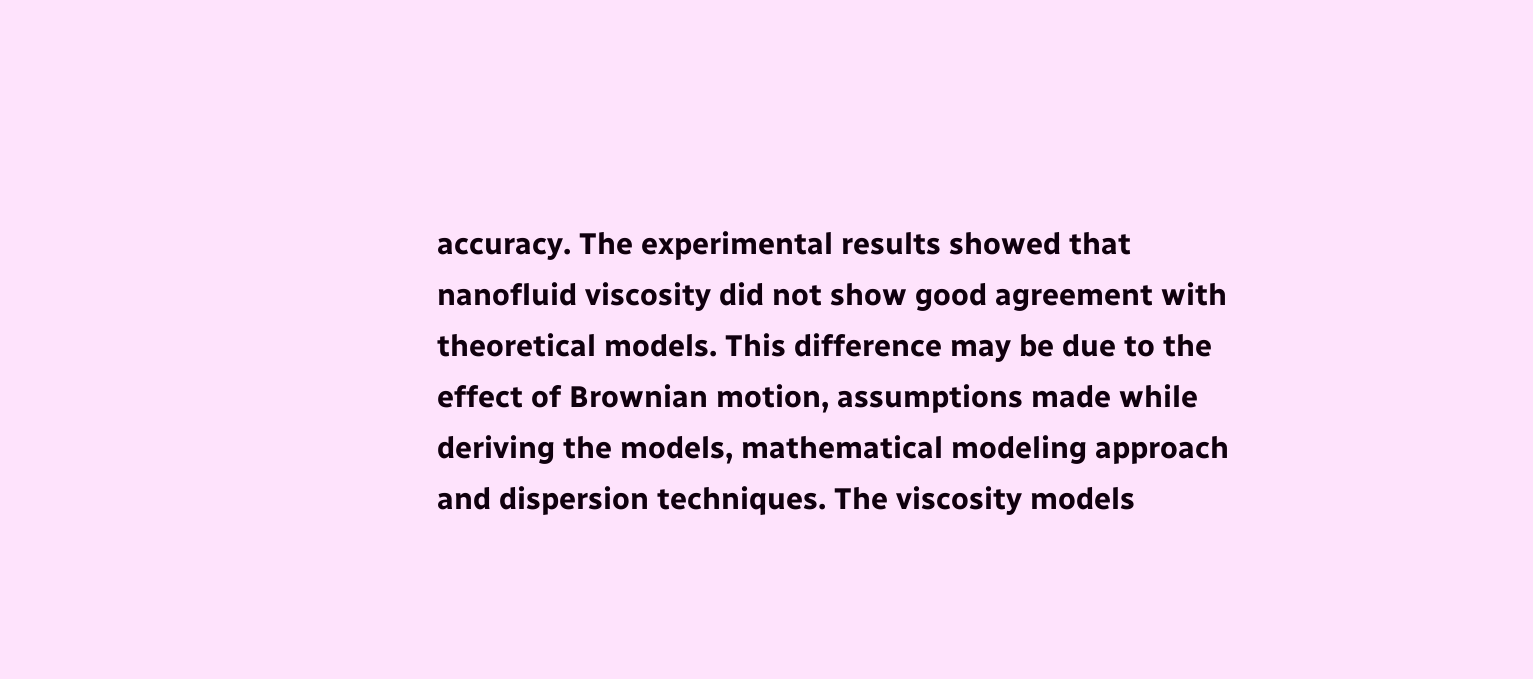accuracy. The experimental results showed that nanofluid viscosity did not show good agreement with theoretical models. This difference may be due to the effect of Brownian motion, assumptions made while deriving the models, mathematical modeling approach and dispersion techniques. The viscosity models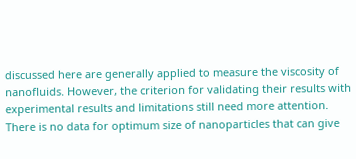discussed here are generally applied to measure the viscosity of nanofluids. However, the criterion for validating their results with experimental results and limitations still need more attention. There is no data for optimum size of nanoparticles that can give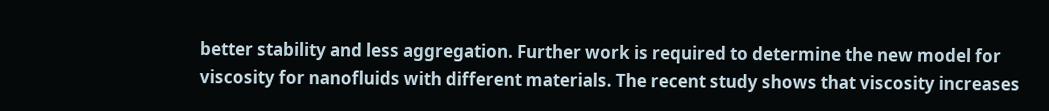better stability and less aggregation. Further work is required to determine the new model for viscosity for nanofluids with different materials. The recent study shows that viscosity increases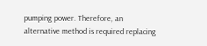pumping power. Therefore, an alternative method is required replacing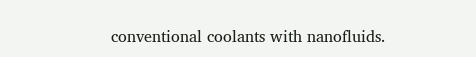conventional coolants with nanofluids.